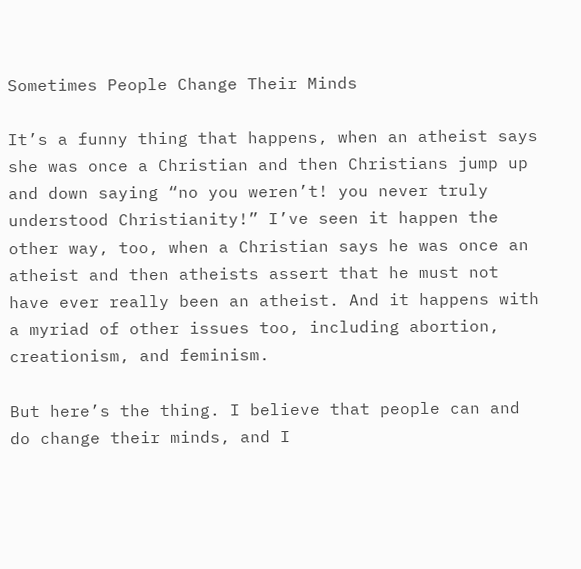Sometimes People Change Their Minds

It’s a funny thing that happens, when an atheist says she was once a Christian and then Christians jump up and down saying “no you weren’t! you never truly understood Christianity!” I’ve seen it happen the other way, too, when a Christian says he was once an atheist and then atheists assert that he must not have ever really been an atheist. And it happens with a myriad of other issues too, including abortion, creationism, and feminism.

But here’s the thing. I believe that people can and do change their minds, and I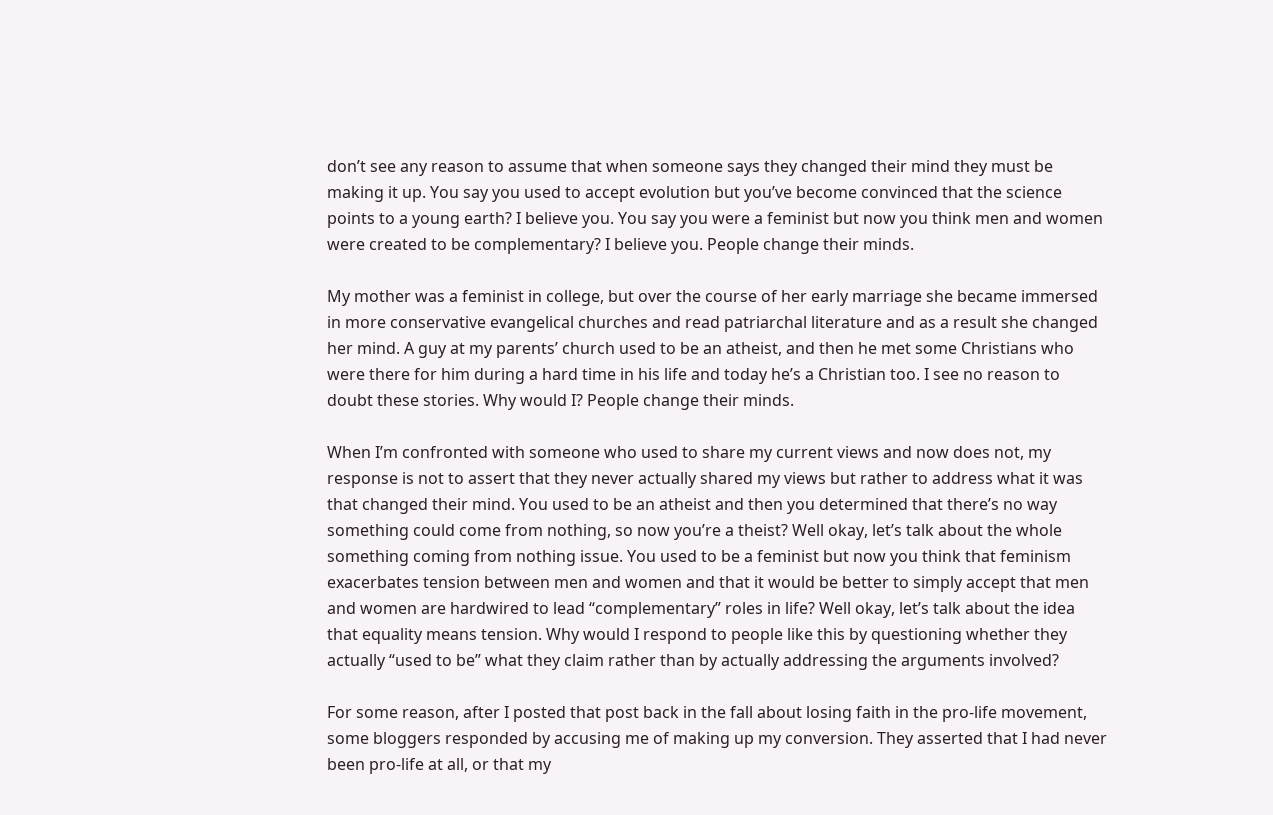don’t see any reason to assume that when someone says they changed their mind they must be making it up. You say you used to accept evolution but you’ve become convinced that the science points to a young earth? I believe you. You say you were a feminist but now you think men and women were created to be complementary? I believe you. People change their minds.

My mother was a feminist in college, but over the course of her early marriage she became immersed in more conservative evangelical churches and read patriarchal literature and as a result she changed her mind. A guy at my parents’ church used to be an atheist, and then he met some Christians who were there for him during a hard time in his life and today he’s a Christian too. I see no reason to doubt these stories. Why would I? People change their minds.

When I’m confronted with someone who used to share my current views and now does not, my response is not to assert that they never actually shared my views but rather to address what it was that changed their mind. You used to be an atheist and then you determined that there’s no way something could come from nothing, so now you’re a theist? Well okay, let’s talk about the whole something coming from nothing issue. You used to be a feminist but now you think that feminism exacerbates tension between men and women and that it would be better to simply accept that men and women are hardwired to lead “complementary” roles in life? Well okay, let’s talk about the idea that equality means tension. Why would I respond to people like this by questioning whether they actually “used to be” what they claim rather than by actually addressing the arguments involved?

For some reason, after I posted that post back in the fall about losing faith in the pro-life movement, some bloggers responded by accusing me of making up my conversion. They asserted that I had never been pro-life at all, or that my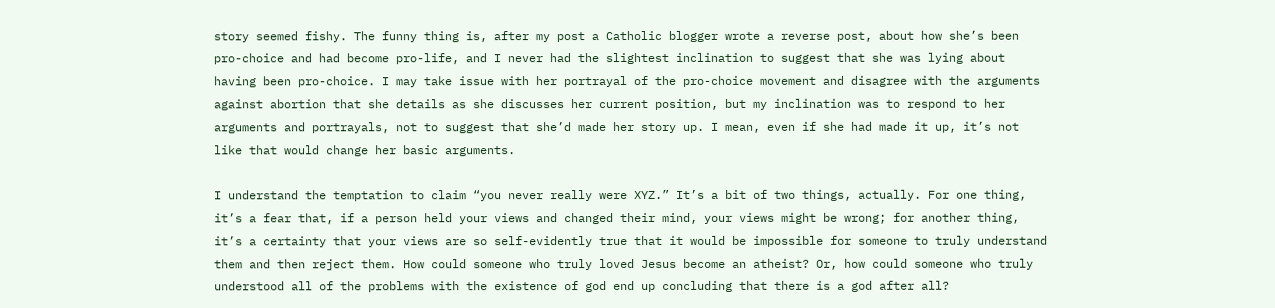story seemed fishy. The funny thing is, after my post a Catholic blogger wrote a reverse post, about how she’s been pro-choice and had become pro-life, and I never had the slightest inclination to suggest that she was lying about having been pro-choice. I may take issue with her portrayal of the pro-choice movement and disagree with the arguments against abortion that she details as she discusses her current position, but my inclination was to respond to her arguments and portrayals, not to suggest that she’d made her story up. I mean, even if she had made it up, it’s not like that would change her basic arguments.

I understand the temptation to claim “you never really were XYZ.” It’s a bit of two things, actually. For one thing, it’s a fear that, if a person held your views and changed their mind, your views might be wrong; for another thing, it’s a certainty that your views are so self-evidently true that it would be impossible for someone to truly understand them and then reject them. How could someone who truly loved Jesus become an atheist? Or, how could someone who truly understood all of the problems with the existence of god end up concluding that there is a god after all?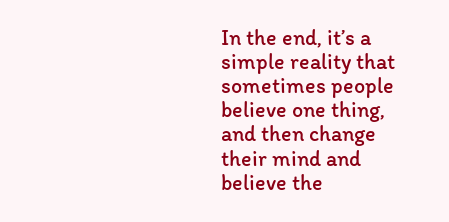In the end, it’s a simple reality that sometimes people believe one thing, and then change their mind and believe the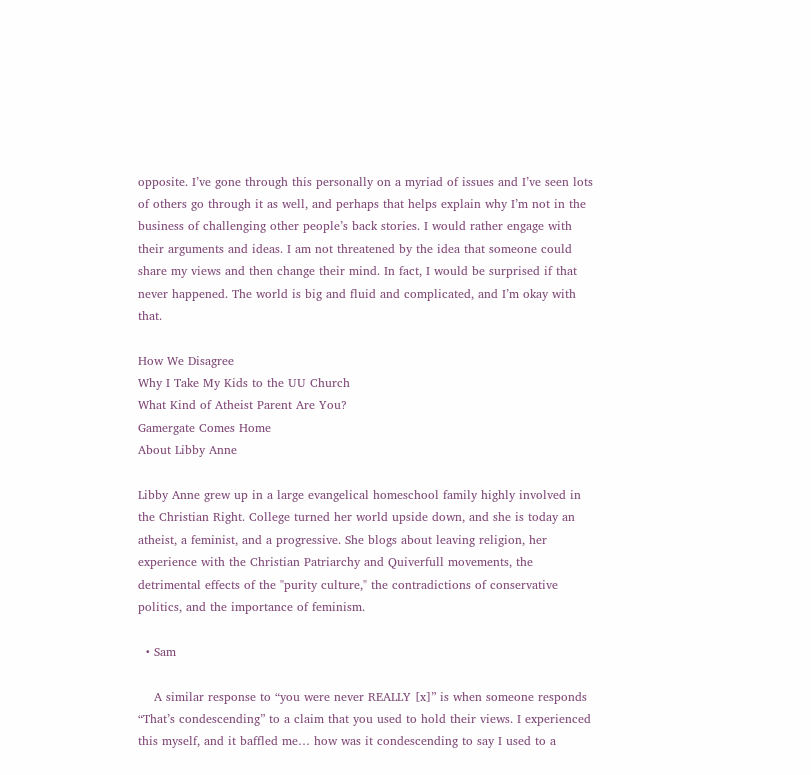opposite. I’ve gone through this personally on a myriad of issues and I’ve seen lots of others go through it as well, and perhaps that helps explain why I’m not in the business of challenging other people’s back stories. I would rather engage with their arguments and ideas. I am not threatened by the idea that someone could share my views and then change their mind. In fact, I would be surprised if that never happened. The world is big and fluid and complicated, and I’m okay with that.

How We Disagree
Why I Take My Kids to the UU Church
What Kind of Atheist Parent Are You?
Gamergate Comes Home
About Libby Anne

Libby Anne grew up in a large evangelical homeschool family highly involved in the Christian Right. College turned her world upside down, and she is today an atheist, a feminist, and a progressive. She blogs about leaving religion, her experience with the Christian Patriarchy and Quiverfull movements, the detrimental effects of the "purity culture," the contradictions of conservative politics, and the importance of feminism.

  • Sam

    A similar response to “you were never REALLY [x]” is when someone responds “That’s condescending” to a claim that you used to hold their views. I experienced this myself, and it baffled me… how was it condescending to say I used to a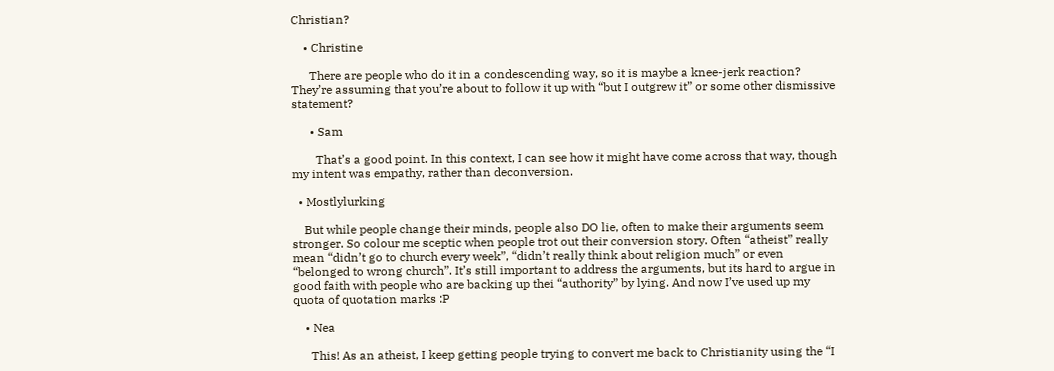Christian?

    • Christine

      There are people who do it in a condescending way, so it is maybe a knee-jerk reaction? They’re assuming that you’re about to follow it up with “but I outgrew it” or some other dismissive statement?

      • Sam

        That’s a good point. In this context, I can see how it might have come across that way, though my intent was empathy, rather than deconversion.

  • Mostlylurking

    But while people change their minds, people also DO lie, often to make their arguments seem stronger. So colour me sceptic when people trot out their conversion story. Often “atheist” really mean “didn’t go to church every week”, “didn’t really think about religion much” or even “belonged to wrong church”. It’s still important to address the arguments, but its hard to argue in good faith with people who are backing up thei “authority” by lying. And now I’ve used up my quota of quotation marks :P

    • Nea

      This! As an atheist, I keep getting people trying to convert me back to Christianity using the “I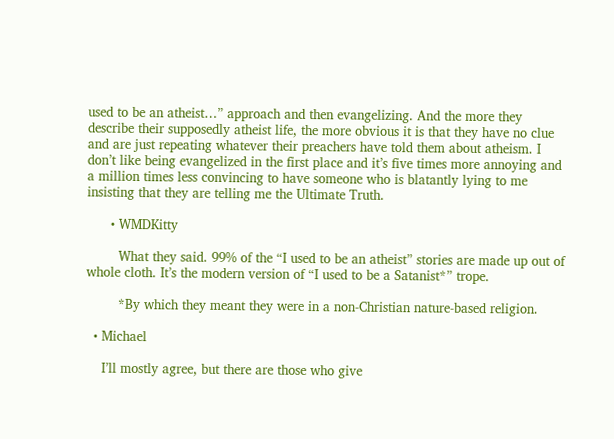used to be an atheist…” approach and then evangelizing. And the more they describe their supposedly atheist life, the more obvious it is that they have no clue and are just repeating whatever their preachers have told them about atheism. I don’t like being evangelized in the first place and it’s five times more annoying and a million times less convincing to have someone who is blatantly lying to me insisting that they are telling me the Ultimate Truth.

      • WMDKitty

        What they said. 99% of the “I used to be an atheist” stories are made up out of whole cloth. It’s the modern version of “I used to be a Satanist*” trope.

        *By which they meant they were in a non-Christian nature-based religion.

  • Michael

    I’ll mostly agree, but there are those who give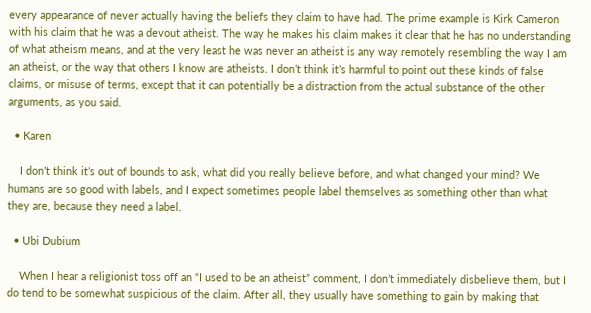every appearance of never actually having the beliefs they claim to have had. The prime example is Kirk Cameron with his claim that he was a devout atheist. The way he makes his claim makes it clear that he has no understanding of what atheism means, and at the very least he was never an atheist is any way remotely resembling the way I am an atheist, or the way that others I know are atheists. I don’t think it’s harmful to point out these kinds of false claims, or misuse of terms, except that it can potentially be a distraction from the actual substance of the other arguments, as you said.

  • Karen

    I don’t think it’s out of bounds to ask, what did you really believe before, and what changed your mind? We humans are so good with labels, and I expect sometimes people label themselves as something other than what they are, because they need a label.

  • Ubi Dubium

    When I hear a religionist toss off an “I used to be an atheist” comment, I don’t immediately disbelieve them, but I do tend to be somewhat suspicious of the claim. After all, they usually have something to gain by making that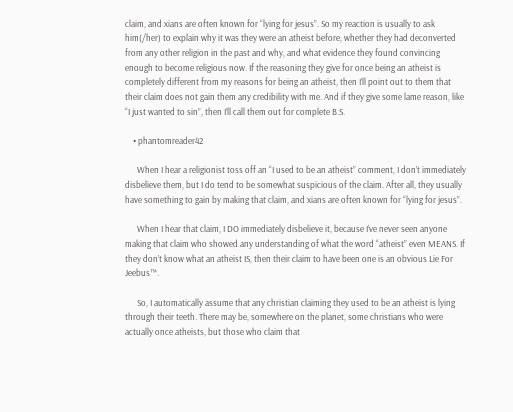claim, and xians are often known for “lying for jesus”. So my reaction is usually to ask him(/her) to explain why it was they were an atheist before, whether they had deconverted from any other religion in the past and why, and what evidence they found convincing enough to become religious now. If the reasoning they give for once being an atheist is completely different from my reasons for being an atheist, then I’ll point out to them that their claim does not gain them any credibility with me. And if they give some lame reason, like “I just wanted to sin”, then I’ll call them out for complete B.S.

    • phantomreader42

      When I hear a religionist toss off an “I used to be an atheist” comment, I don’t immediately disbelieve them, but I do tend to be somewhat suspicious of the claim. After all, they usually have something to gain by making that claim, and xians are often known for “lying for jesus”.

      When I hear that claim, I DO immediately disbelieve it, because I’ve never seen anyone making that claim who showed any understanding of what the word “atheist” even MEANS. If they don’t know what an atheist IS, then their claim to have been one is an obvious Lie For Jeebus™.

      So, I automatically assume that any christian claiming they used to be an atheist is lying through their teeth. There may be, somewhere on the planet, some christians who were actually once atheists, but those who claim that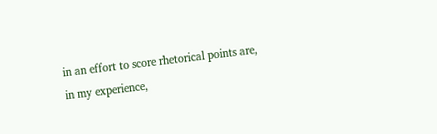in an effort to score rhetorical points are, in my experience,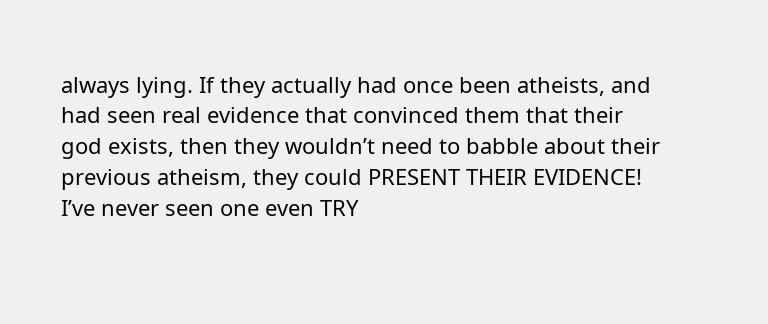always lying. If they actually had once been atheists, and had seen real evidence that convinced them that their god exists, then they wouldn’t need to babble about their previous atheism, they could PRESENT THEIR EVIDENCE! I’ve never seen one even TRY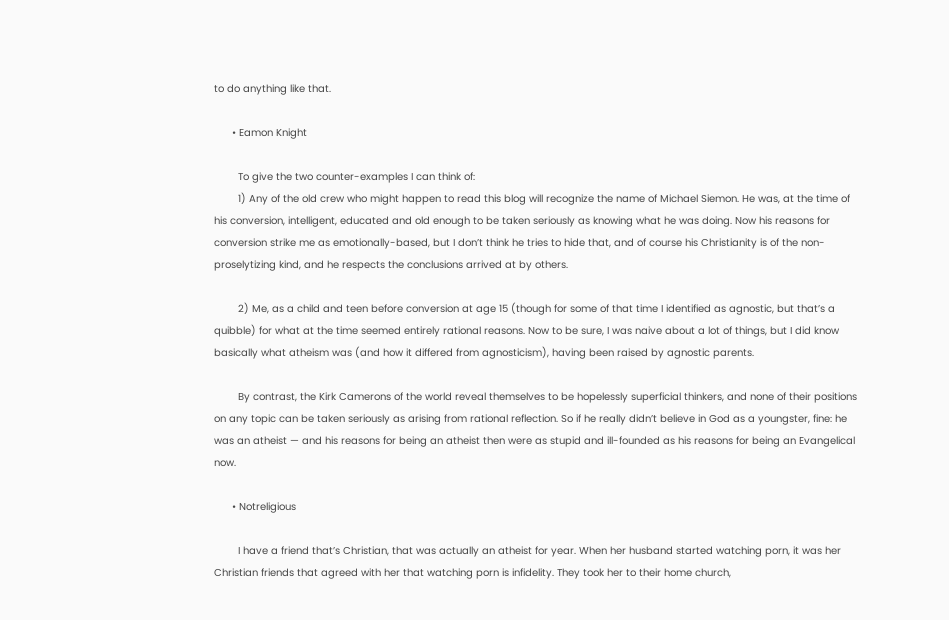to do anything like that.

      • Eamon Knight

        To give the two counter-examples I can think of:
        1) Any of the old crew who might happen to read this blog will recognize the name of Michael Siemon. He was, at the time of his conversion, intelligent, educated and old enough to be taken seriously as knowing what he was doing. Now his reasons for conversion strike me as emotionally-based, but I don’t think he tries to hide that, and of course his Christianity is of the non-proselytizing kind, and he respects the conclusions arrived at by others.

        2) Me, as a child and teen before conversion at age 15 (though for some of that time I identified as agnostic, but that’s a quibble) for what at the time seemed entirely rational reasons. Now to be sure, I was naive about a lot of things, but I did know basically what atheism was (and how it differed from agnosticism), having been raised by agnostic parents.

        By contrast, the Kirk Camerons of the world reveal themselves to be hopelessly superficial thinkers, and none of their positions on any topic can be taken seriously as arising from rational reflection. So if he really didn’t believe in God as a youngster, fine: he was an atheist — and his reasons for being an atheist then were as stupid and ill-founded as his reasons for being an Evangelical now.

      • Notreligious

        I have a friend that’s Christian, that was actually an atheist for year. When her husband started watching porn, it was her Christian friends that agreed with her that watching porn is infidelity. They took her to their home church,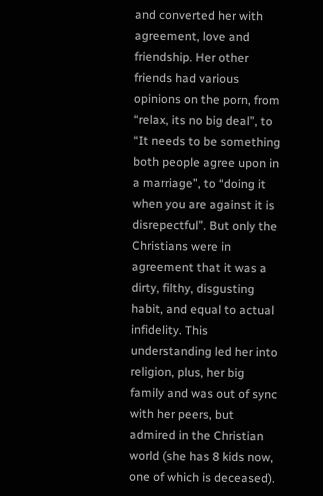and converted her with agreement, love and friendship. Her other friends had various opinions on the porn, from “relax, its no big deal”, to “It needs to be something both people agree upon in a marriage”, to “doing it when you are against it is disrepectful”. But only the Christians were in agreement that it was a dirty, filthy, disgusting habit, and equal to actual infidelity. This understanding led her into religion, plus, her big family and was out of sync with her peers, but admired in the Christian world (she has 8 kids now, one of which is deceased).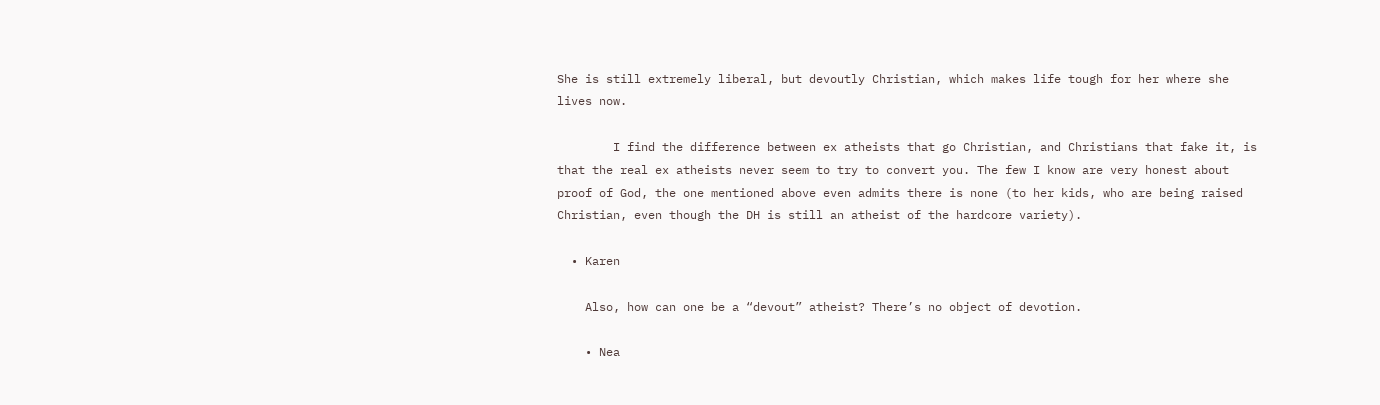She is still extremely liberal, but devoutly Christian, which makes life tough for her where she lives now.

        I find the difference between ex atheists that go Christian, and Christians that fake it, is that the real ex atheists never seem to try to convert you. The few I know are very honest about proof of God, the one mentioned above even admits there is none (to her kids, who are being raised Christian, even though the DH is still an atheist of the hardcore variety).

  • Karen

    Also, how can one be a “devout” atheist? There’s no object of devotion.

    • Nea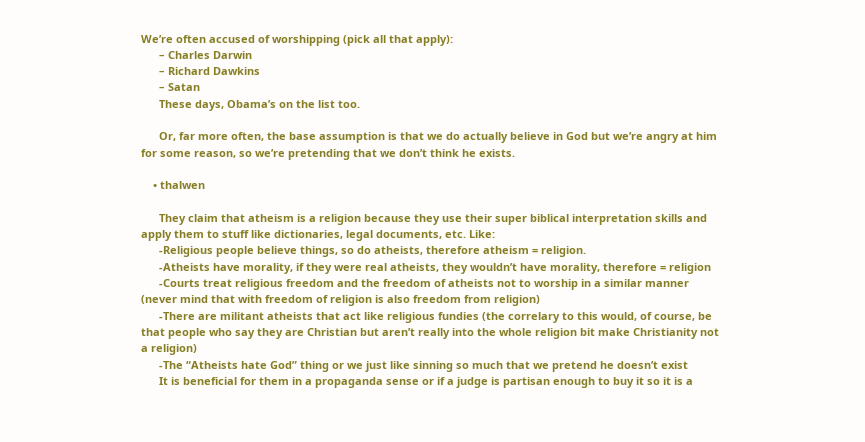We’re often accused of worshipping (pick all that apply):
      – Charles Darwin
      – Richard Dawkins
      – Satan
      These days, Obama’s on the list too.

      Or, far more often, the base assumption is that we do actually believe in God but we’re angry at him for some reason, so we’re pretending that we don’t think he exists.

    • thalwen

      They claim that atheism is a religion because they use their super biblical interpretation skills and apply them to stuff like dictionaries, legal documents, etc. Like:
      -Religious people believe things, so do atheists, therefore atheism = religion.
      -Atheists have morality, if they were real atheists, they wouldn’t have morality, therefore = religion
      -Courts treat religious freedom and the freedom of atheists not to worship in a similar manner (never mind that with freedom of religion is also freedom from religion)
      -There are militant atheists that act like religious fundies (the correlary to this would, of course, be that people who say they are Christian but aren’t really into the whole religion bit make Christianity not a religion)
      -The “Atheists hate God” thing or we just like sinning so much that we pretend he doesn’t exist
      It is beneficial for them in a propaganda sense or if a judge is partisan enough to buy it so it is a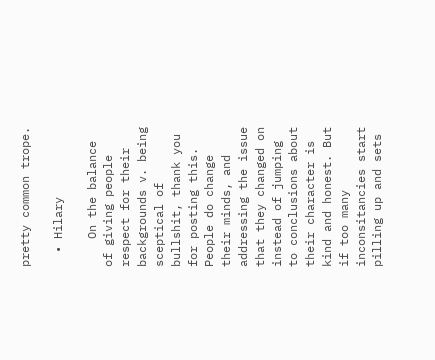pretty common trope.

  • Hilary

    On the balance of giving people respect for their backgrounds v. being sceptical of bullshit, thank you for posting this. People do change their minds, and addressing the issue that they changed on instead of jumping to conclusions about their character is kind and honest. But if too many inconsitancies start pilling up and sets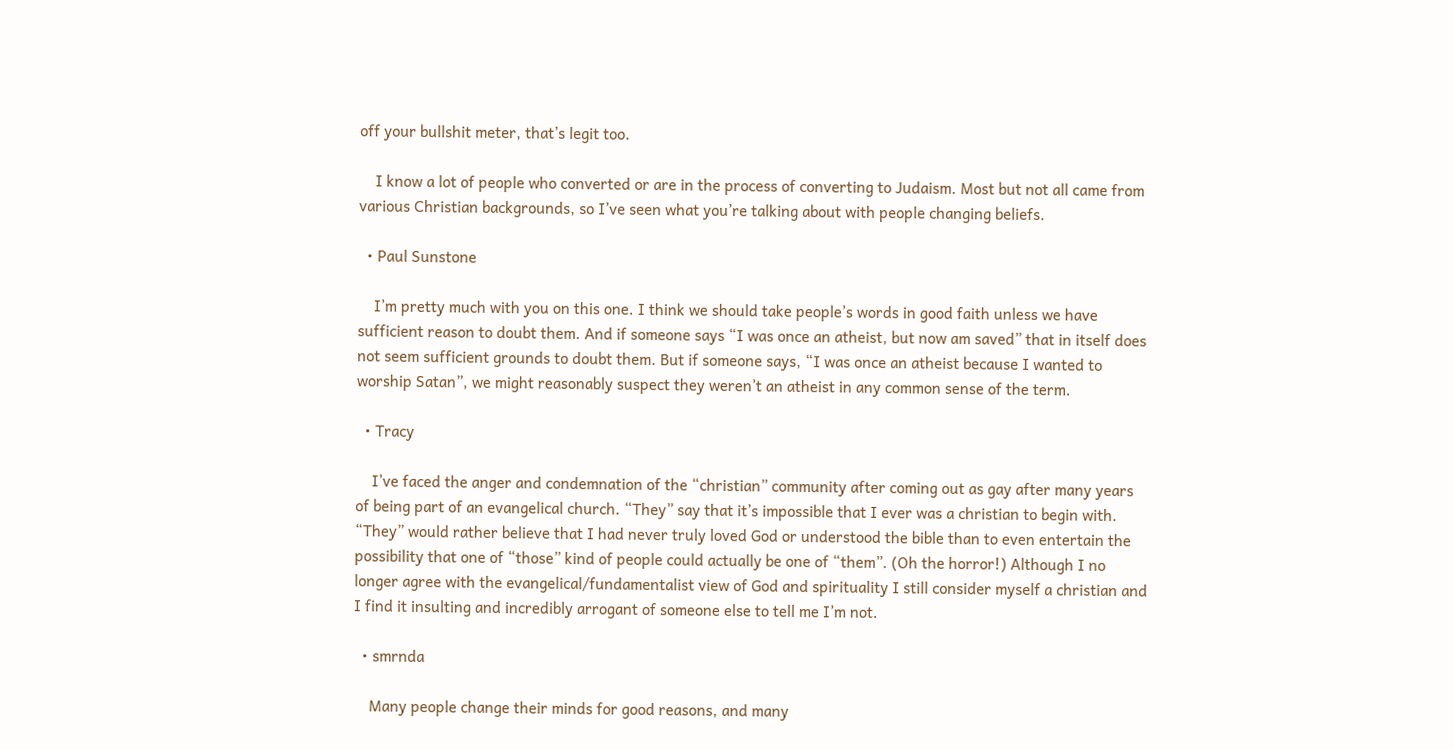off your bullshit meter, that’s legit too.

    I know a lot of people who converted or are in the process of converting to Judaism. Most but not all came from various Christian backgrounds, so I’ve seen what you’re talking about with people changing beliefs.

  • Paul Sunstone

    I’m pretty much with you on this one. I think we should take people’s words in good faith unless we have sufficient reason to doubt them. And if someone says “I was once an atheist, but now am saved” that in itself does not seem sufficient grounds to doubt them. But if someone says, “I was once an atheist because I wanted to worship Satan”, we might reasonably suspect they weren’t an atheist in any common sense of the term.

  • Tracy

    I’ve faced the anger and condemnation of the “christian” community after coming out as gay after many years of being part of an evangelical church. “They” say that it’s impossible that I ever was a christian to begin with. “They” would rather believe that I had never truly loved God or understood the bible than to even entertain the possibility that one of “those” kind of people could actually be one of “them”. (Oh the horror!) Although I no longer agree with the evangelical/fundamentalist view of God and spirituality I still consider myself a christian and I find it insulting and incredibly arrogant of someone else to tell me I’m not.

  • smrnda

    Many people change their minds for good reasons, and many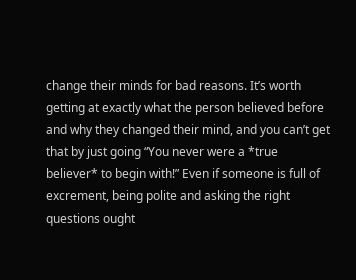change their minds for bad reasons. It’s worth getting at exactly what the person believed before and why they changed their mind, and you can’t get that by just going “You never were a *true believer* to begin with!” Even if someone is full of excrement, being polite and asking the right questions ought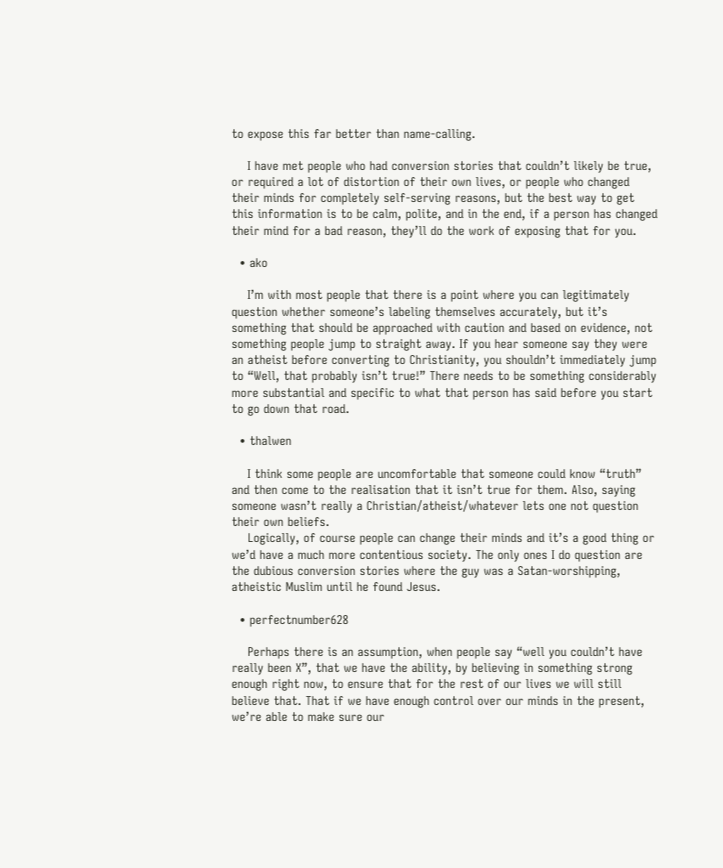to expose this far better than name-calling.

    I have met people who had conversion stories that couldn’t likely be true, or required a lot of distortion of their own lives, or people who changed their minds for completely self-serving reasons, but the best way to get this information is to be calm, polite, and in the end, if a person has changed their mind for a bad reason, they’ll do the work of exposing that for you.

  • ako

    I’m with most people that there is a point where you can legitimately question whether someone’s labeling themselves accurately, but it’s something that should be approached with caution and based on evidence, not something people jump to straight away. If you hear someone say they were an atheist before converting to Christianity, you shouldn’t immediately jump to “Well, that probably isn’t true!” There needs to be something considerably more substantial and specific to what that person has said before you start to go down that road.

  • thalwen

    I think some people are uncomfortable that someone could know “truth” and then come to the realisation that it isn’t true for them. Also, saying someone wasn’t really a Christian/atheist/whatever lets one not question their own beliefs.
    Logically, of course people can change their minds and it’s a good thing or we’d have a much more contentious society. The only ones I do question are the dubious conversion stories where the guy was a Satan-worshipping, atheistic Muslim until he found Jesus.

  • perfectnumber628

    Perhaps there is an assumption, when people say “well you couldn’t have really been X”, that we have the ability, by believing in something strong enough right now, to ensure that for the rest of our lives we will still believe that. That if we have enough control over our minds in the present, we’re able to make sure our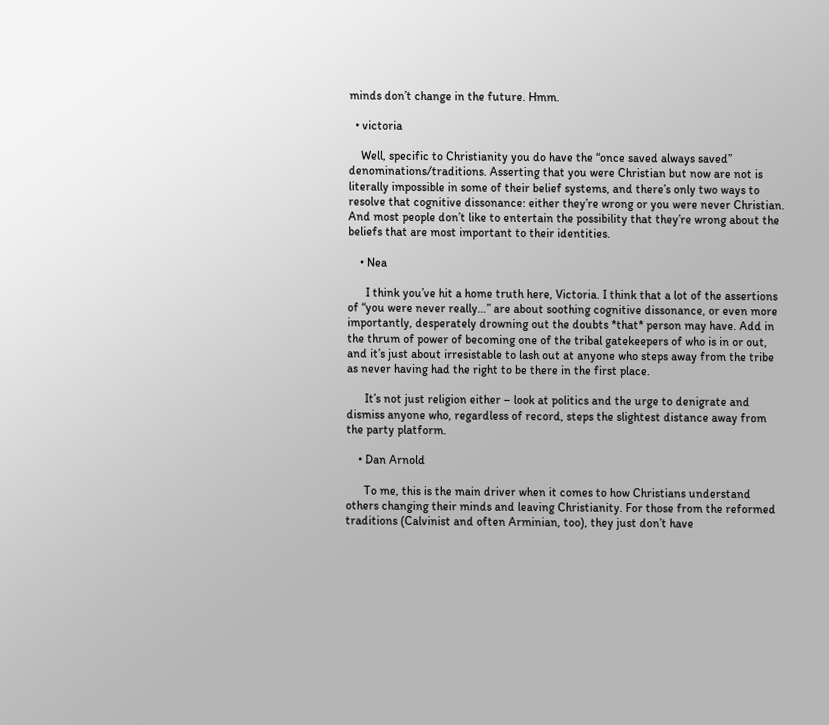minds don’t change in the future. Hmm.

  • victoria

    Well, specific to Christianity you do have the “once saved always saved” denominations/traditions. Asserting that you were Christian but now are not is literally impossible in some of their belief systems, and there’s only two ways to resolve that cognitive dissonance: either they’re wrong or you were never Christian. And most people don’t like to entertain the possibility that they’re wrong about the beliefs that are most important to their identities.

    • Nea

      I think you’ve hit a home truth here, Victoria. I think that a lot of the assertions of “you were never really…” are about soothing cognitive dissonance, or even more importantly, desperately drowning out the doubts *that* person may have. Add in the thrum of power of becoming one of the tribal gatekeepers of who is in or out, and it’s just about irresistable to lash out at anyone who steps away from the tribe as never having had the right to be there in the first place.

      It’s not just religion either – look at politics and the urge to denigrate and dismiss anyone who, regardless of record, steps the slightest distance away from the party platform.

    • Dan Arnold

      To me, this is the main driver when it comes to how Christians understand others changing their minds and leaving Christianity. For those from the reformed traditions (Calvinist and often Arminian, too), they just don’t have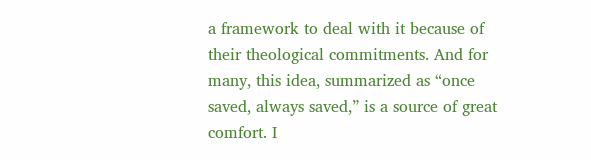a framework to deal with it because of their theological commitments. And for many, this idea, summarized as “once saved, always saved,” is a source of great comfort. I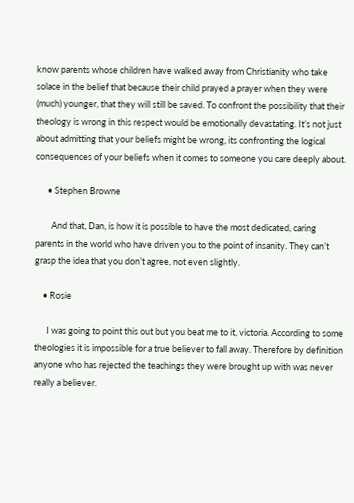know parents whose children have walked away from Christianity who take solace in the belief that because their child prayed a prayer when they were (much) younger, that they will still be saved. To confront the possibility that their theology is wrong in this respect would be emotionally devastating. It’s not just about admitting that your beliefs might be wrong, its confronting the logical consequences of your beliefs when it comes to someone you care deeply about.

      • Stephen Browne

        And that, Dan, is how it is possible to have the most dedicated, caring parents in the world who have driven you to the point of insanity. They can’t grasp the idea that you don’t agree, not even slightly.

    • Rosie

      I was going to point this out but you beat me to it, victoria. According to some theologies it is impossible for a true believer to fall away. Therefore by definition anyone who has rejected the teachings they were brought up with was never really a believer.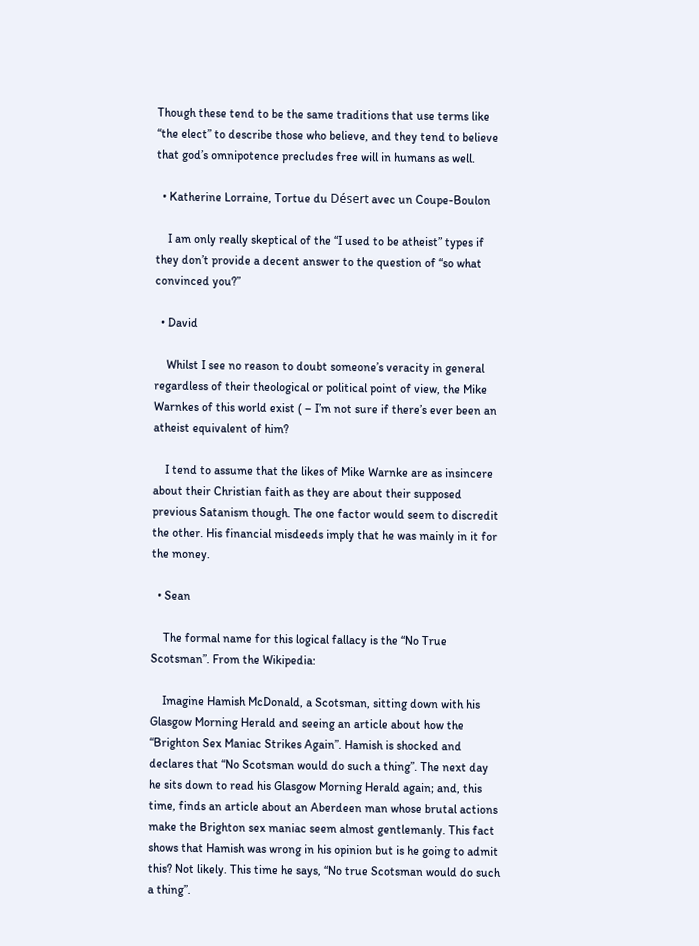Though these tend to be the same traditions that use terms like “the elect” to describe those who believe, and they tend to believe that god’s omnipotence precludes free will in humans as well.

  • Katherine Lorraine, Tortue du Désert avec un Coupe-Boulon

    I am only really skeptical of the “I used to be atheist” types if they don’t provide a decent answer to the question of “so what convinced you?”

  • David

    Whilst I see no reason to doubt someone’s veracity in general regardless of their theological or political point of view, the Mike Warnkes of this world exist ( – I’m not sure if there’s ever been an atheist equivalent of him?

    I tend to assume that the likes of Mike Warnke are as insincere about their Christian faith as they are about their supposed previous Satanism though. The one factor would seem to discredit the other. His financial misdeeds imply that he was mainly in it for the money.

  • Sean

    The formal name for this logical fallacy is the “No True Scotsman”. From the Wikipedia:

    Imagine Hamish McDonald, a Scotsman, sitting down with his Glasgow Morning Herald and seeing an article about how the “Brighton Sex Maniac Strikes Again”. Hamish is shocked and declares that “No Scotsman would do such a thing”. The next day he sits down to read his Glasgow Morning Herald again; and, this time, finds an article about an Aberdeen man whose brutal actions make the Brighton sex maniac seem almost gentlemanly. This fact shows that Hamish was wrong in his opinion but is he going to admit this? Not likely. This time he says, “No true Scotsman would do such a thing”.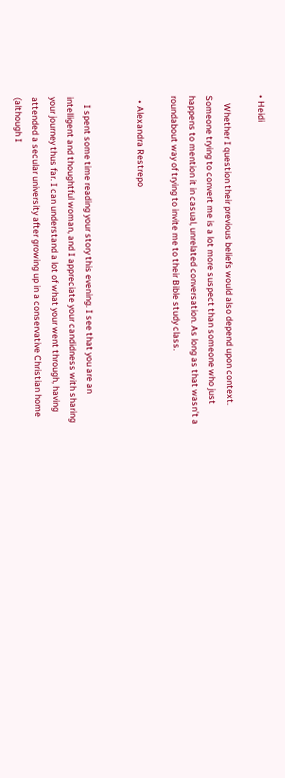• Heidi

    Whether I question their previous beliefs would also depend upon context. Someone trying to convert me is a lot more suspect than someone who just happens to mention it in casual, unrelated conversation. As long as that wasn’t a roundabout way of trying to invite me to their Bible study class.

  • Alexandra Restrepo


    I spent some time reading your story this evening. I see that you are an intelligent and thoughtful woman, and I appreciate your candidness with sharing your journey thus far. I can understand a lot of what your went through, having attended a secular university after growing up in a conservative Christian home (although I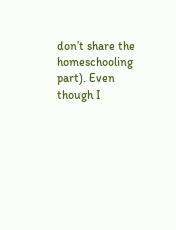don’t share the homeschooling part). Even though I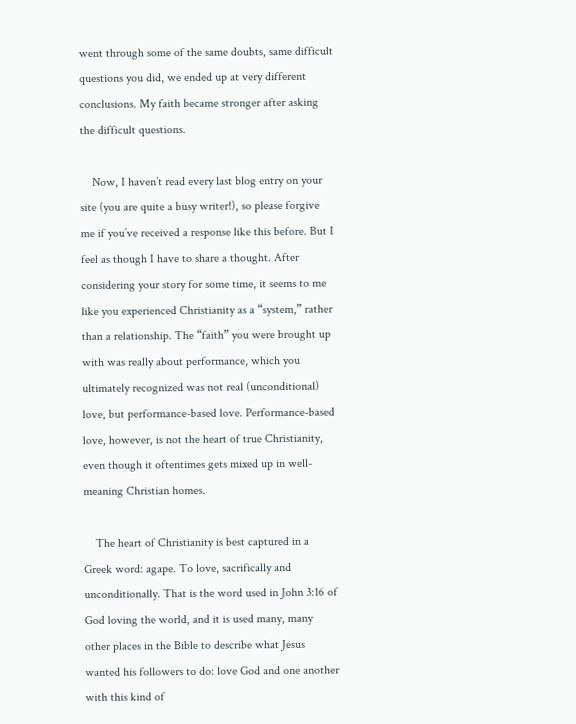went through some of the same doubts, same difficult questions you did, we ended up at very different conclusions. My faith became stronger after asking the difficult questions.

    Now, I haven’t read every last blog entry on your site (you are quite a busy writer!), so please forgive me if you’ve received a response like this before. But I feel as though I have to share a thought. After considering your story for some time, it seems to me like you experienced Christianity as a “system,” rather than a relationship. The “faith” you were brought up with was really about performance, which you ultimately recognized was not real (unconditional) love, but performance-based love. Performance-based love, however, is not the heart of true Christianity, even though it oftentimes gets mixed up in well-meaning Christian homes.

    The heart of Christianity is best captured in a Greek word: agape. To love, sacrifically and unconditionally. That is the word used in John 3:16 of God loving the world, and it is used many, many other places in the Bible to describe what Jesus wanted his followers to do: love God and one another with this kind of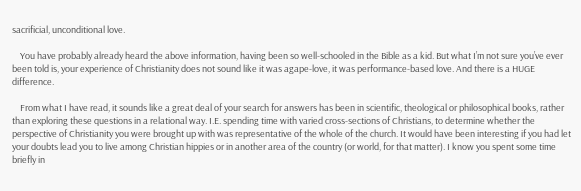sacrificial, unconditional love.

    You have probably already heard the above information, having been so well-schooled in the Bible as a kid. But what I’m not sure you’ve ever been told is, your experience of Christianity does not sound like it was agape-love, it was performance-based love. And there is a HUGE difference.

    From what I have read, it sounds like a great deal of your search for answers has been in scientific, theological or philosophical books, rather than exploring these questions in a relational way. I.E. spending time with varied cross-sections of Christians, to determine whether the perspective of Christianity you were brought up with was representative of the whole of the church. It would have been interesting if you had let your doubts lead you to live among Christian hippies or in another area of the country (or world, for that matter). I know you spent some time briefly in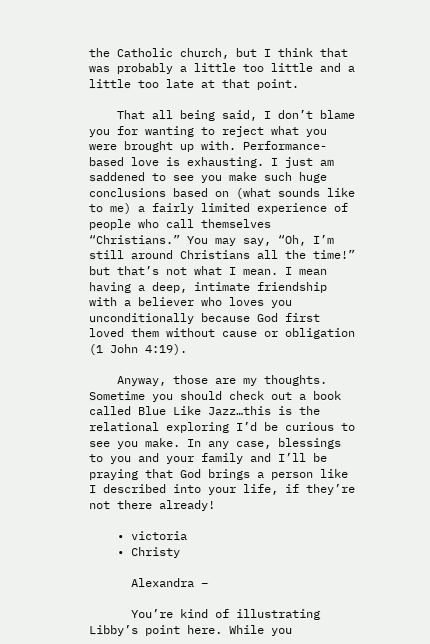the Catholic church, but I think that was probably a little too little and a little too late at that point.

    That all being said, I don’t blame you for wanting to reject what you were brought up with. Performance-based love is exhausting. I just am saddened to see you make such huge conclusions based on (what sounds like to me) a fairly limited experience of people who call themselves “Christians.” You may say, “Oh, I’m still around Christians all the time!” but that’s not what I mean. I mean having a deep, intimate friendship with a believer who loves you unconditionally because God first loved them without cause or obligation (1 John 4:19).

    Anyway, those are my thoughts. Sometime you should check out a book called Blue Like Jazz…this is the relational exploring I’d be curious to see you make. In any case, blessings to you and your family and I’ll be praying that God brings a person like I described into your life, if they’re not there already!

    • victoria
    • Christy

      Alexandra –

      You’re kind of illustrating Libby’s point here. While you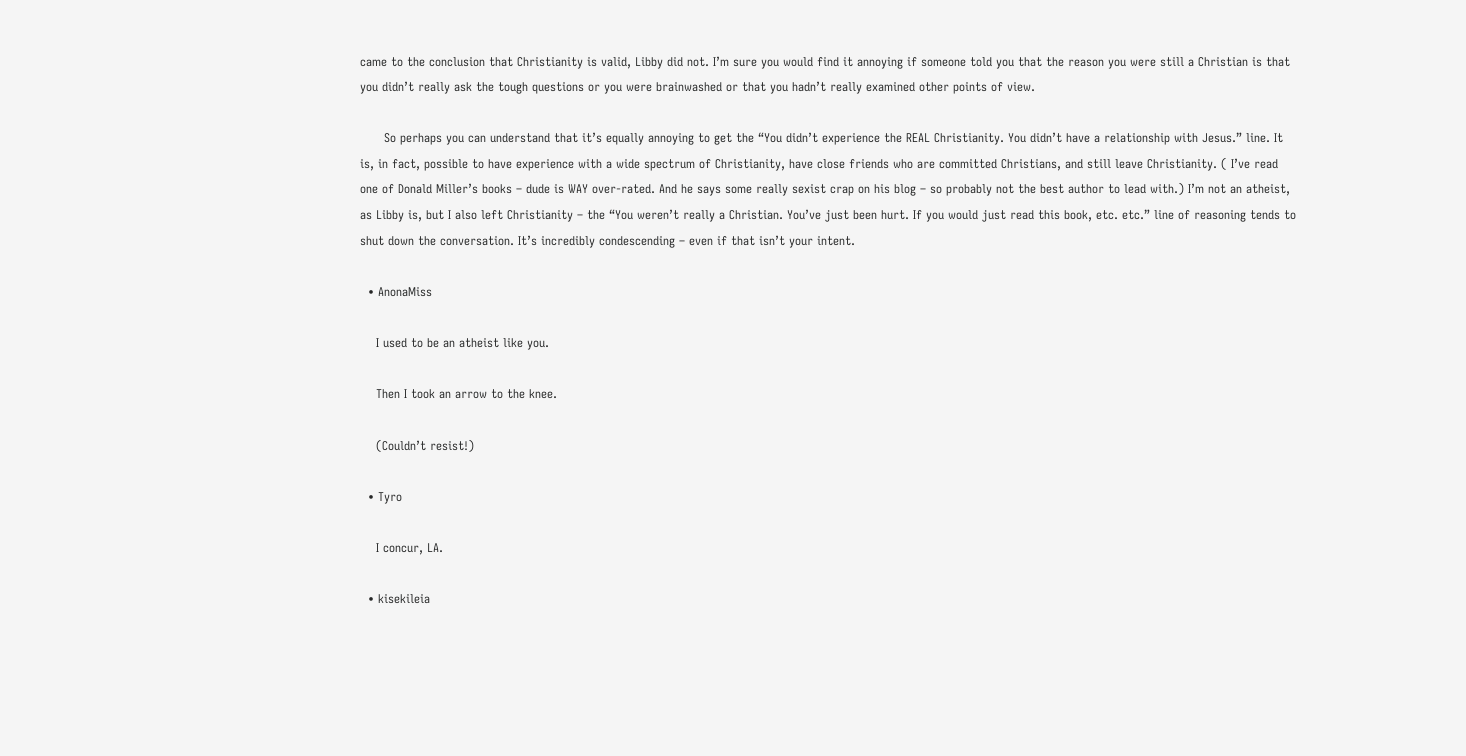came to the conclusion that Christianity is valid, Libby did not. I’m sure you would find it annoying if someone told you that the reason you were still a Christian is that you didn’t really ask the tough questions or you were brainwashed or that you hadn’t really examined other points of view.

      So perhaps you can understand that it’s equally annoying to get the “You didn’t experience the REAL Christianity. You didn’t have a relationship with Jesus.” line. It is, in fact, possible to have experience with a wide spectrum of Christianity, have close friends who are committed Christians, and still leave Christianity. ( I’ve read one of Donald Miller’s books – dude is WAY over-rated. And he says some really sexist crap on his blog – so probably not the best author to lead with.) I’m not an atheist, as Libby is, but I also left Christianity – the “You weren’t really a Christian. You’ve just been hurt. If you would just read this book, etc. etc.” line of reasoning tends to shut down the conversation. It’s incredibly condescending – even if that isn’t your intent.

  • AnonaMiss

    I used to be an atheist like you.

    Then I took an arrow to the knee.

    (Couldn’t resist!)

  • Tyro

    I concur, LA.

  • kisekileia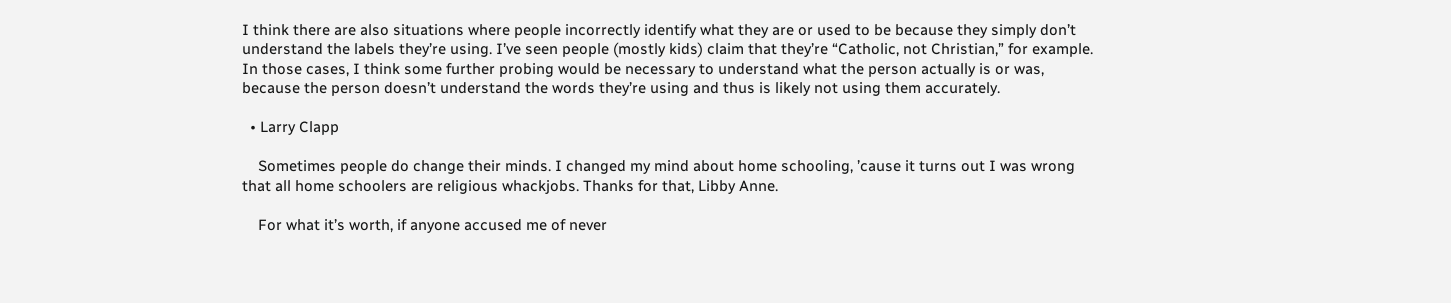I think there are also situations where people incorrectly identify what they are or used to be because they simply don’t understand the labels they’re using. I’ve seen people (mostly kids) claim that they’re “Catholic, not Christian,” for example. In those cases, I think some further probing would be necessary to understand what the person actually is or was, because the person doesn’t understand the words they’re using and thus is likely not using them accurately.

  • Larry Clapp

    Sometimes people do change their minds. I changed my mind about home schooling, ’cause it turns out I was wrong that all home schoolers are religious whackjobs. Thanks for that, Libby Anne.

    For what it’s worth, if anyone accused me of never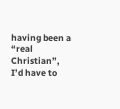having been a “real Christian”, I’d have to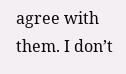agree with them. I don’t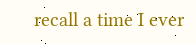recall a time I ever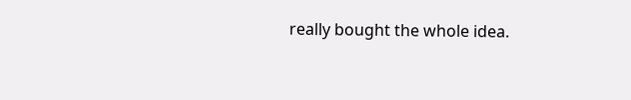really bought the whole idea.